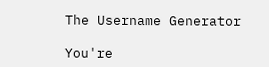The Username Generator

You're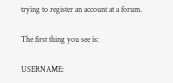trying to register an account at a forum.

The first thing you see is:

USERNAME: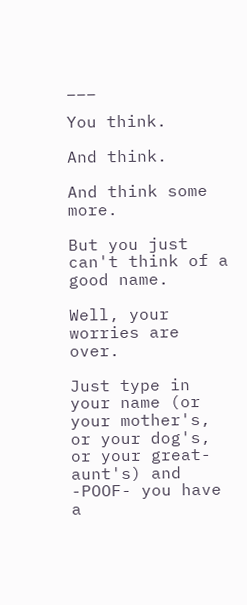___

You think.

And think.

And think some more.

But you just can't think of a good name.

Well, your worries are over.

Just type in your name (or your mother's, or your dog's, or your great-aunt's) and -POOF- you have a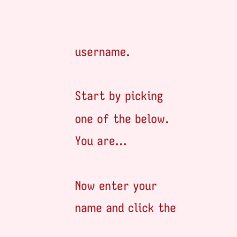username.

Start by picking one of the below. You are...

Now enter your name and click the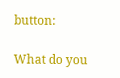button:

What do you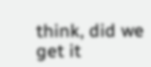think, did we get it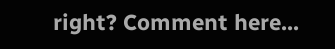right? Comment here...